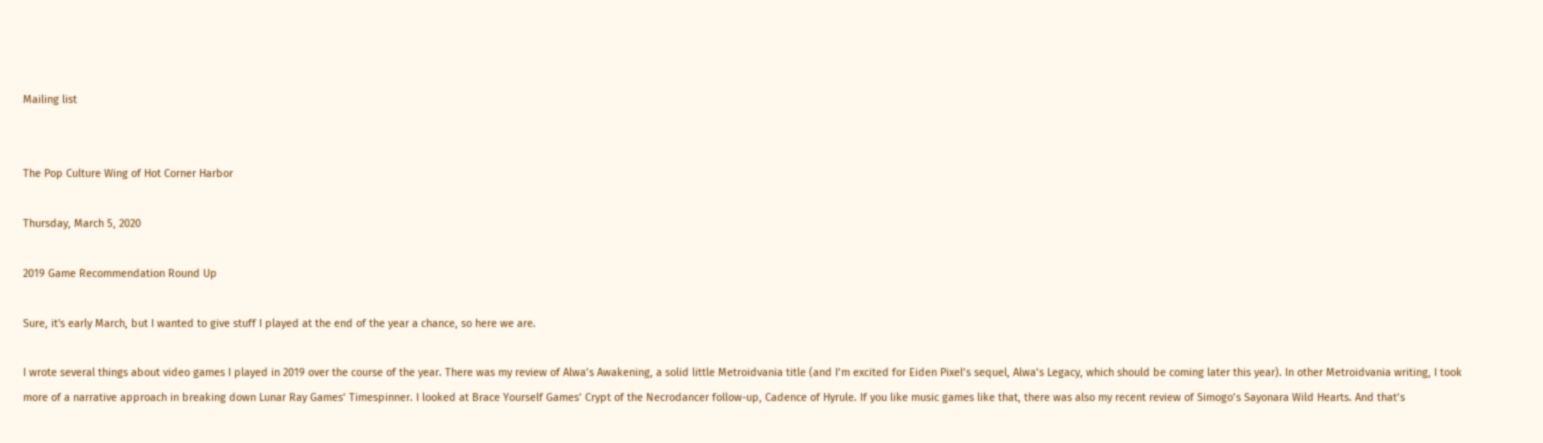Mailing list


The Pop Culture Wing of Hot Corner Harbor

Thursday, March 5, 2020

2019 Game Recommendation Round Up

Sure, it's early March, but I wanted to give stuff I played at the end of the year a chance, so here we are.

I wrote several things about video games I played in 2019 over the course of the year. There was my review of Alwa’s Awakening, a solid little Metroidvania title (and I’m excited for Eiden Pixel’s sequel, Alwa’s Legacy, which should be coming later this year). In other Metroidvania writing, I took more of a narrative approach in breaking down Lunar Ray Games’ Timespinner. I looked at Brace Yourself Games’ Crypt of the Necrodancer follow-up, Cadence of Hyrule. If you like music games like that, there was also my recent review of Simogo’s Sayonara Wild Hearts. And that’s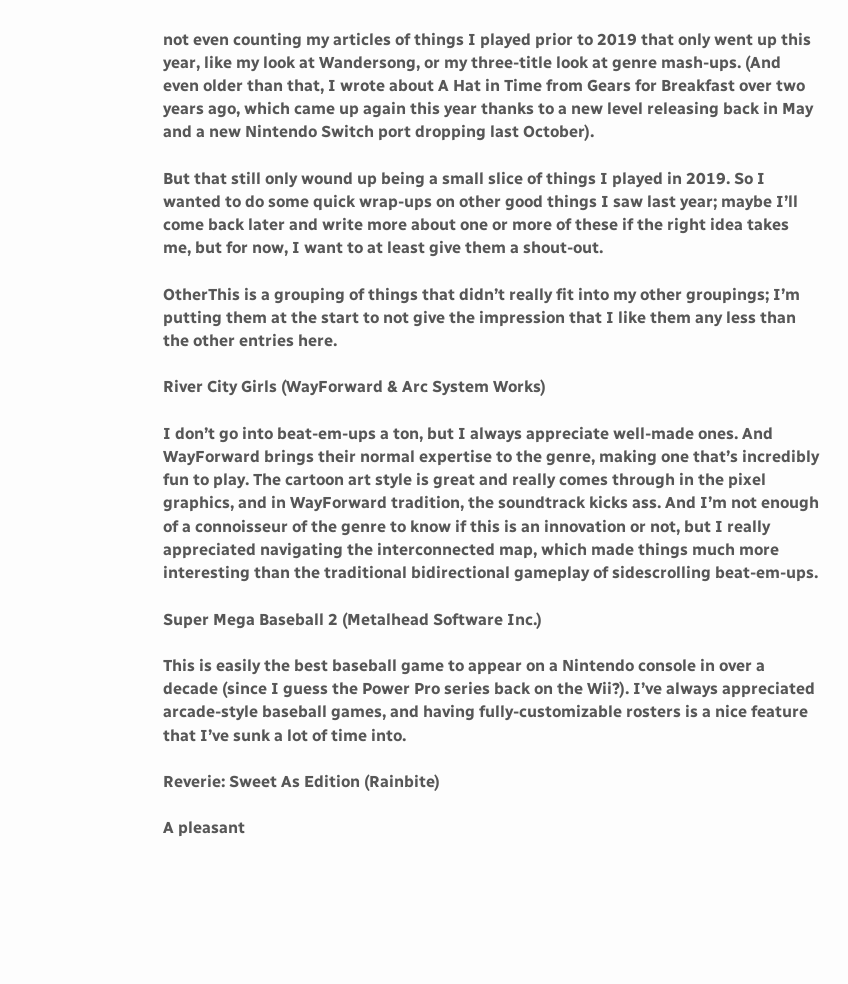not even counting my articles of things I played prior to 2019 that only went up this year, like my look at Wandersong, or my three-title look at genre mash-ups. (And even older than that, I wrote about A Hat in Time from Gears for Breakfast over two years ago, which came up again this year thanks to a new level releasing back in May and a new Nintendo Switch port dropping last October).

But that still only wound up being a small slice of things I played in 2019. So I wanted to do some quick wrap-ups on other good things I saw last year; maybe I’ll come back later and write more about one or more of these if the right idea takes me, but for now, I want to at least give them a shout-out.

OtherThis is a grouping of things that didn’t really fit into my other groupings; I’m putting them at the start to not give the impression that I like them any less than the other entries here.

River City Girls (WayForward & Arc System Works)

I don’t go into beat-em-ups a ton, but I always appreciate well-made ones. And WayForward brings their normal expertise to the genre, making one that’s incredibly fun to play. The cartoon art style is great and really comes through in the pixel graphics, and in WayForward tradition, the soundtrack kicks ass. And I’m not enough of a connoisseur of the genre to know if this is an innovation or not, but I really appreciated navigating the interconnected map, which made things much more interesting than the traditional bidirectional gameplay of sidescrolling beat-em-ups.

Super Mega Baseball 2 (Metalhead Software Inc.)

This is easily the best baseball game to appear on a Nintendo console in over a decade (since I guess the Power Pro series back on the Wii?). I’ve always appreciated arcade-style baseball games, and having fully-customizable rosters is a nice feature that I’ve sunk a lot of time into.

Reverie: Sweet As Edition (Rainbite)

A pleasant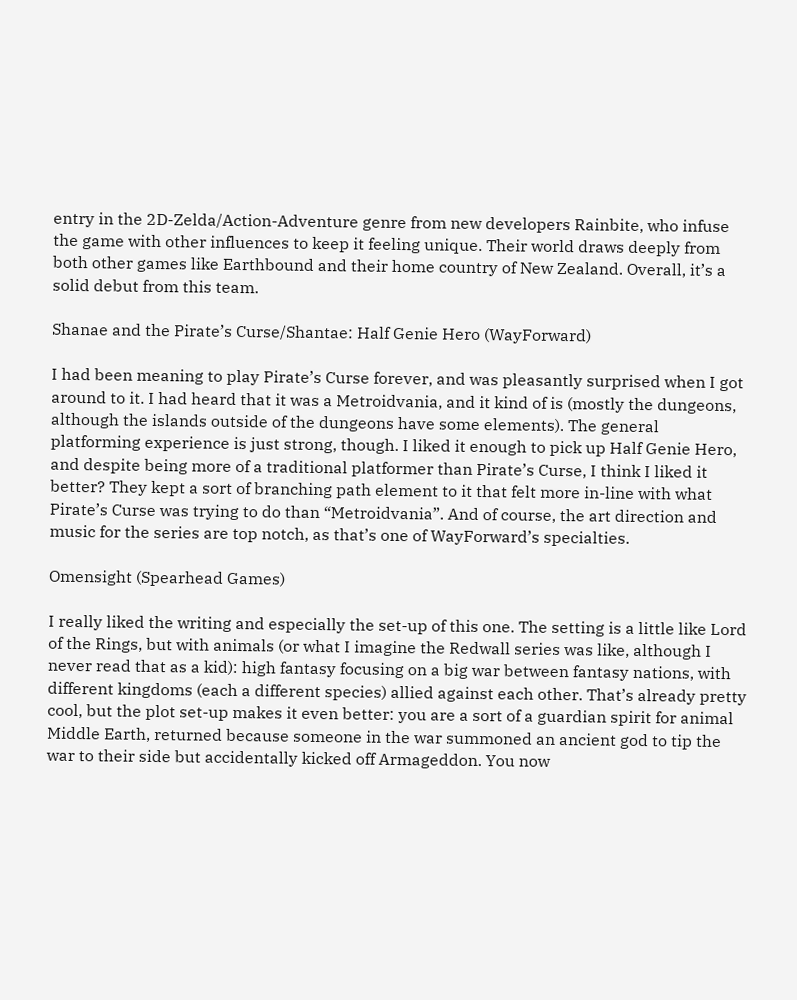entry in the 2D-Zelda/Action-Adventure genre from new developers Rainbite, who infuse the game with other influences to keep it feeling unique. Their world draws deeply from both other games like Earthbound and their home country of New Zealand. Overall, it’s a solid debut from this team.

Shanae and the Pirate’s Curse/Shantae: Half Genie Hero (WayForward)

I had been meaning to play Pirate’s Curse forever, and was pleasantly surprised when I got around to it. I had heard that it was a Metroidvania, and it kind of is (mostly the dungeons, although the islands outside of the dungeons have some elements). The general platforming experience is just strong, though. I liked it enough to pick up Half Genie Hero, and despite being more of a traditional platformer than Pirate’s Curse, I think I liked it better? They kept a sort of branching path element to it that felt more in-line with what Pirate’s Curse was trying to do than “Metroidvania”. And of course, the art direction and music for the series are top notch, as that’s one of WayForward’s specialties.

Omensight (Spearhead Games)

I really liked the writing and especially the set-up of this one. The setting is a little like Lord of the Rings, but with animals (or what I imagine the Redwall series was like, although I never read that as a kid): high fantasy focusing on a big war between fantasy nations, with different kingdoms (each a different species) allied against each other. That’s already pretty cool, but the plot set-up makes it even better: you are a sort of a guardian spirit for animal Middle Earth, returned because someone in the war summoned an ancient god to tip the war to their side but accidentally kicked off Armageddon. You now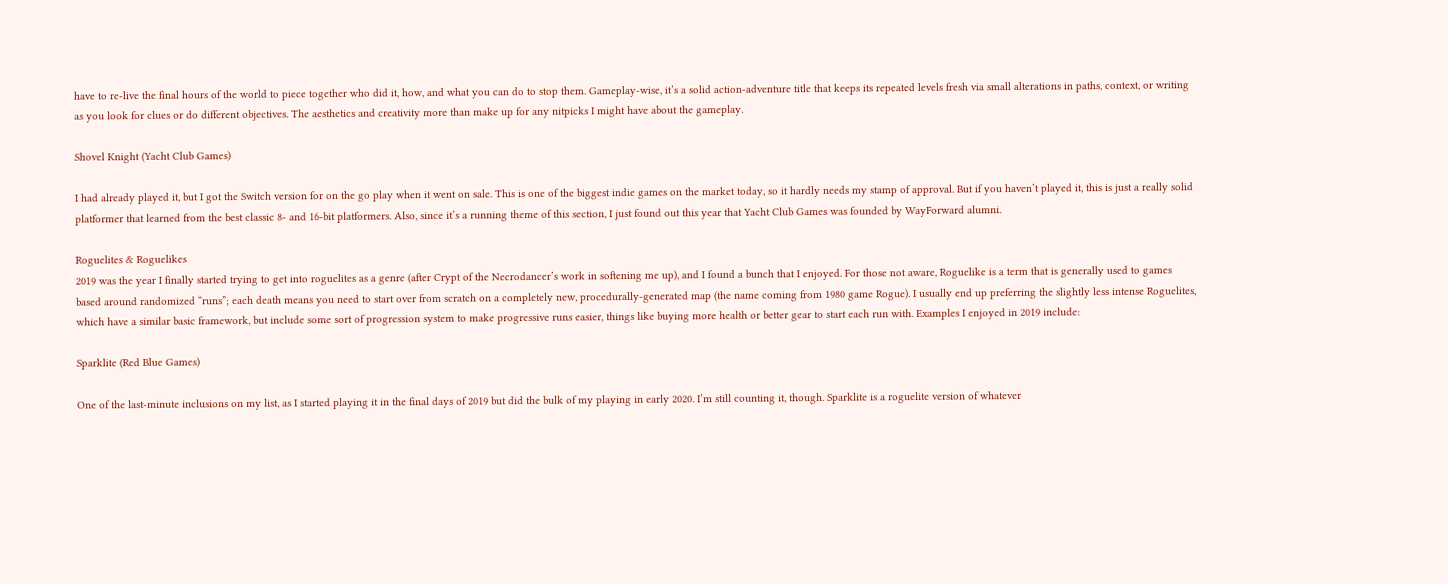have to re-live the final hours of the world to piece together who did it, how, and what you can do to stop them. Gameplay-wise, it’s a solid action-adventure title that keeps its repeated levels fresh via small alterations in paths, context, or writing as you look for clues or do different objectives. The aesthetics and creativity more than make up for any nitpicks I might have about the gameplay.

Shovel Knight (Yacht Club Games)

I had already played it, but I got the Switch version for on the go play when it went on sale. This is one of the biggest indie games on the market today, so it hardly needs my stamp of approval. But if you haven’t played it, this is just a really solid platformer that learned from the best classic 8- and 16-bit platformers. Also, since it’s a running theme of this section, I just found out this year that Yacht Club Games was founded by WayForward alumni.

Roguelites & Roguelikes
2019 was the year I finally started trying to get into roguelites as a genre (after Crypt of the Necrodancer’s work in softening me up), and I found a bunch that I enjoyed. For those not aware, Roguelike is a term that is generally used to games based around randomized “runs”; each death means you need to start over from scratch on a completely new, procedurally-generated map (the name coming from 1980 game Rogue). I usually end up preferring the slightly less intense Roguelites, which have a similar basic framework, but include some sort of progression system to make progressive runs easier, things like buying more health or better gear to start each run with. Examples I enjoyed in 2019 include:

Sparklite (Red Blue Games)

One of the last-minute inclusions on my list, as I started playing it in the final days of 2019 but did the bulk of my playing in early 2020. I’m still counting it, though. Sparklite is a roguelite version of whatever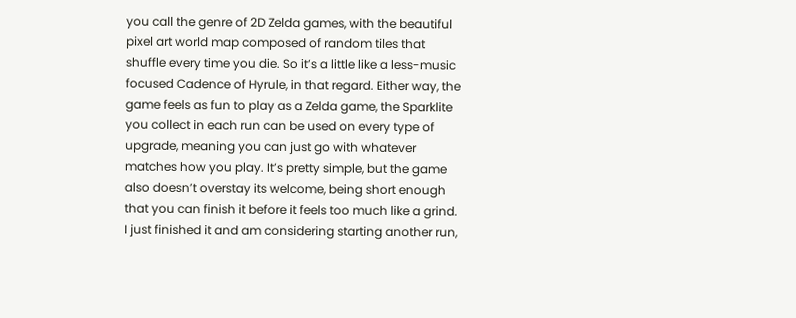you call the genre of 2D Zelda games, with the beautiful pixel art world map composed of random tiles that shuffle every time you die. So it’s a little like a less-music focused Cadence of Hyrule, in that regard. Either way, the game feels as fun to play as a Zelda game, the Sparklite you collect in each run can be used on every type of upgrade, meaning you can just go with whatever matches how you play. It’s pretty simple, but the game also doesn’t overstay its welcome, being short enough that you can finish it before it feels too much like a grind. I just finished it and am considering starting another run,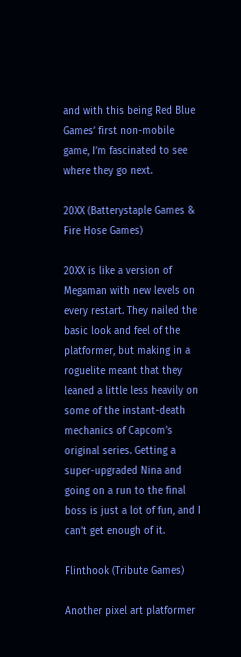and with this being Red Blue Games’ first non-mobile game, I’m fascinated to see where they go next.

20XX (Batterystaple Games & Fire Hose Games)

20XX is like a version of Megaman with new levels on every restart. They nailed the basic look and feel of the platformer, but making in a roguelite meant that they leaned a little less heavily on some of the instant-death mechanics of Capcom’s original series. Getting a super-upgraded Nina and going on a run to the final boss is just a lot of fun, and I can’t get enough of it.

Flinthook (Tribute Games)

Another pixel art platformer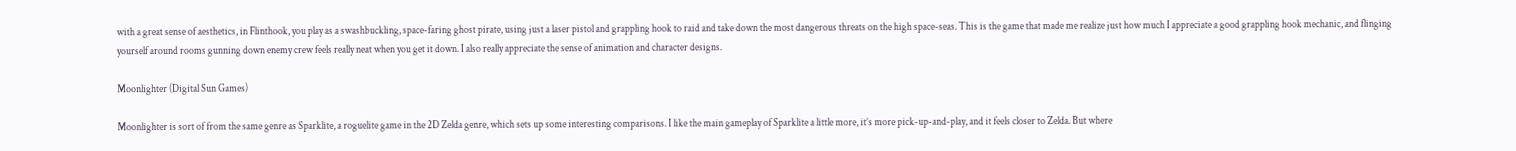with a great sense of aesthetics, in Flinthook, you play as a swashbuckling, space-faring ghost pirate, using just a laser pistol and grappling hook to raid and take down the most dangerous threats on the high space-seas. This is the game that made me realize just how much I appreciate a good grappling hook mechanic, and flinging yourself around rooms gunning down enemy crew feels really neat when you get it down. I also really appreciate the sense of animation and character designs.

Moonlighter (Digital Sun Games)

Moonlighter is sort of from the same genre as Sparklite, a roguelite game in the 2D Zelda genre, which sets up some interesting comparisons. I like the main gameplay of Sparklite a little more, it’s more pick-up-and-play, and it feels closer to Zelda. But where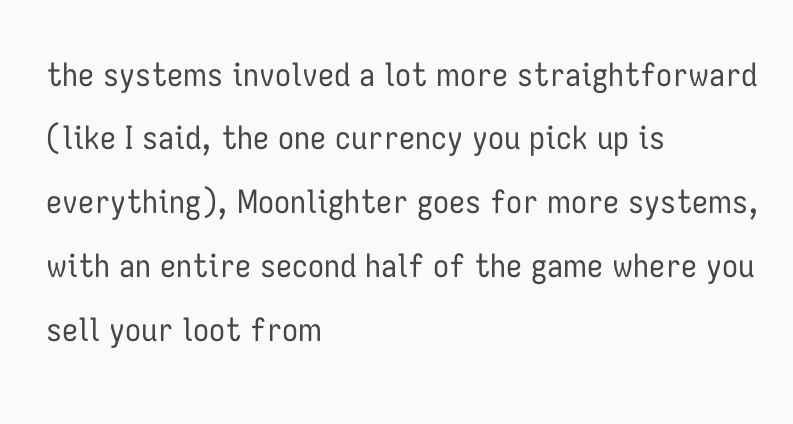the systems involved a lot more straightforward (like I said, the one currency you pick up is everything), Moonlighter goes for more systems, with an entire second half of the game where you sell your loot from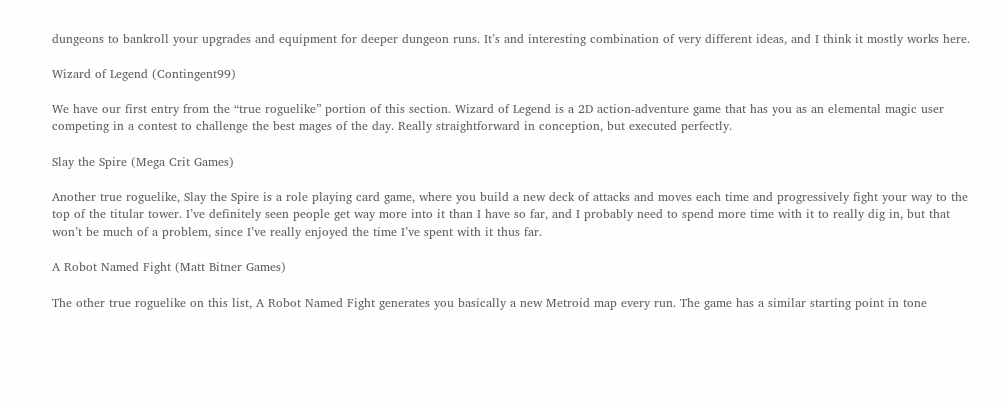dungeons to bankroll your upgrades and equipment for deeper dungeon runs. It’s and interesting combination of very different ideas, and I think it mostly works here.

Wizard of Legend (Contingent99)

We have our first entry from the “true roguelike” portion of this section. Wizard of Legend is a 2D action-adventure game that has you as an elemental magic user competing in a contest to challenge the best mages of the day. Really straightforward in conception, but executed perfectly.

Slay the Spire (Mega Crit Games)

Another true roguelike, Slay the Spire is a role playing card game, where you build a new deck of attacks and moves each time and progressively fight your way to the top of the titular tower. I’ve definitely seen people get way more into it than I have so far, and I probably need to spend more time with it to really dig in, but that won’t be much of a problem, since I’ve really enjoyed the time I’ve spent with it thus far.

A Robot Named Fight (Matt Bitner Games)

The other true roguelike on this list, A Robot Named Fight generates you basically a new Metroid map every run. The game has a similar starting point in tone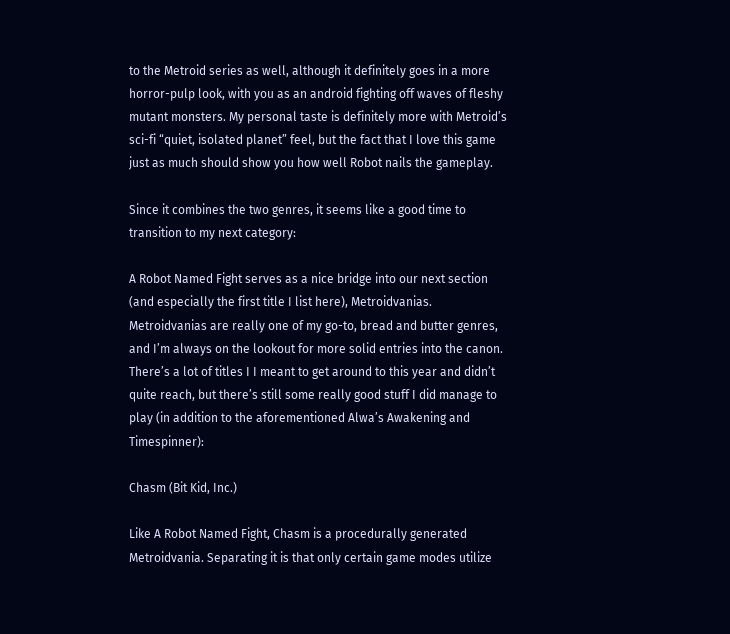to the Metroid series as well, although it definitely goes in a more horror-pulp look, with you as an android fighting off waves of fleshy mutant monsters. My personal taste is definitely more with Metroid’s sci-fi “quiet, isolated planet” feel, but the fact that I love this game just as much should show you how well Robot nails the gameplay.

Since it combines the two genres, it seems like a good time to transition to my next category:

A Robot Named Fight serves as a nice bridge into our next section (and especially the first title I list here), Metroidvanias. Metroidvanias are really one of my go-to, bread and butter genres, and I’m always on the lookout for more solid entries into the canon. There’s a lot of titles I I meant to get around to this year and didn’t quite reach, but there’s still some really good stuff I did manage to play (in addition to the aforementioned Alwa’s Awakening and Timespinner):

Chasm (Bit Kid, Inc.)

Like A Robot Named Fight, Chasm is a procedurally generated Metroidvania. Separating it is that only certain game modes utilize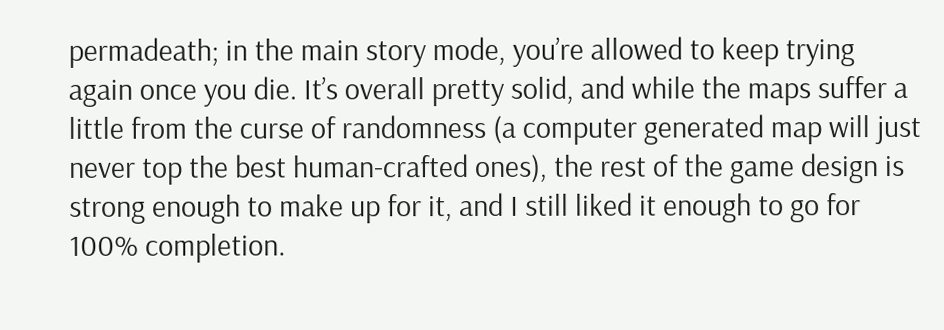permadeath; in the main story mode, you’re allowed to keep trying again once you die. It’s overall pretty solid, and while the maps suffer a little from the curse of randomness (a computer generated map will just never top the best human-crafted ones), the rest of the game design is strong enough to make up for it, and I still liked it enough to go for 100% completion.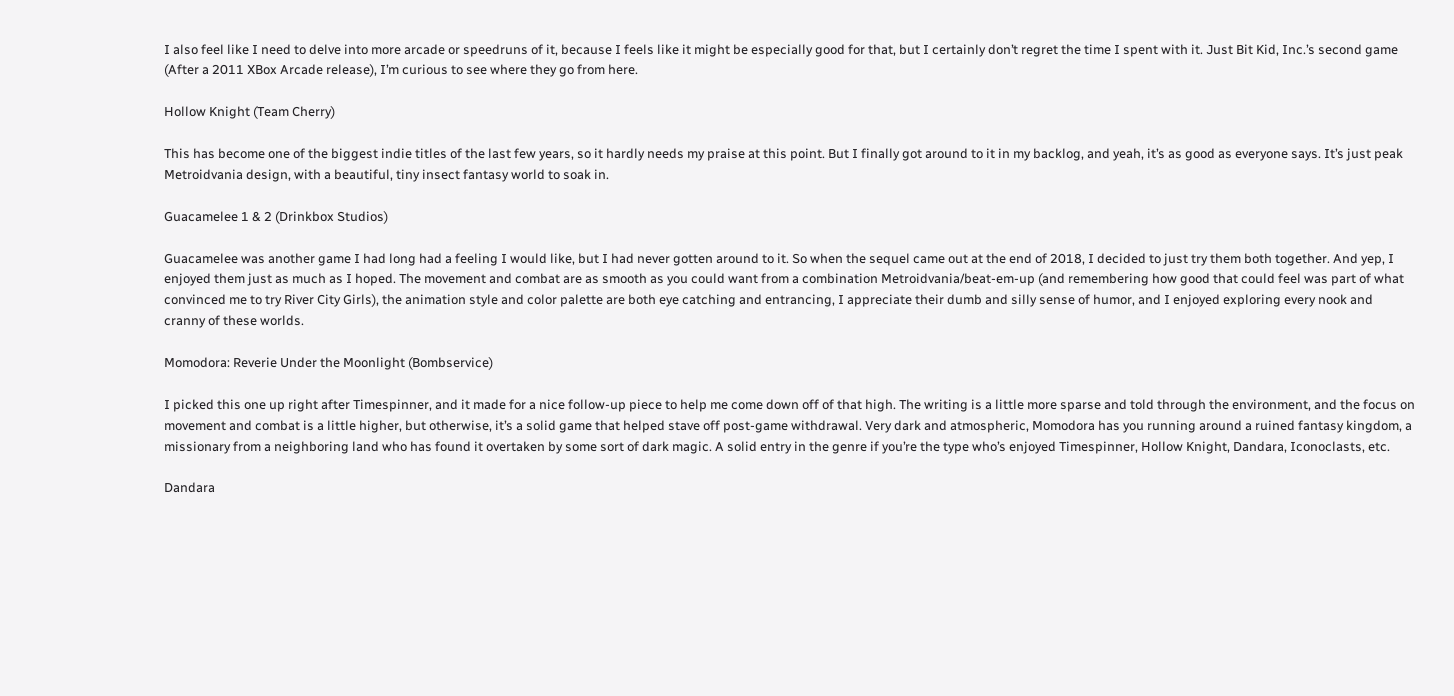I also feel like I need to delve into more arcade or speedruns of it, because I feels like it might be especially good for that, but I certainly don’t regret the time I spent with it. Just Bit Kid, Inc.’s second game (After a 2011 XBox Arcade release), I’m curious to see where they go from here.

Hollow Knight (Team Cherry)

This has become one of the biggest indie titles of the last few years, so it hardly needs my praise at this point. But I finally got around to it in my backlog, and yeah, it’s as good as everyone says. It’s just peak Metroidvania design, with a beautiful, tiny insect fantasy world to soak in.

Guacamelee 1 & 2 (Drinkbox Studios)

Guacamelee was another game I had long had a feeling I would like, but I had never gotten around to it. So when the sequel came out at the end of 2018, I decided to just try them both together. And yep, I enjoyed them just as much as I hoped. The movement and combat are as smooth as you could want from a combination Metroidvania/beat-em-up (and remembering how good that could feel was part of what convinced me to try River City Girls), the animation style and color palette are both eye catching and entrancing, I appreciate their dumb and silly sense of humor, and I enjoyed exploring every nook and cranny of these worlds.

Momodora: Reverie Under the Moonlight (Bombservice)

I picked this one up right after Timespinner, and it made for a nice follow-up piece to help me come down off of that high. The writing is a little more sparse and told through the environment, and the focus on movement and combat is a little higher, but otherwise, it’s a solid game that helped stave off post-game withdrawal. Very dark and atmospheric, Momodora has you running around a ruined fantasy kingdom, a missionary from a neighboring land who has found it overtaken by some sort of dark magic. A solid entry in the genre if you’re the type who’s enjoyed Timespinner, Hollow Knight, Dandara, Iconoclasts, etc.

Dandara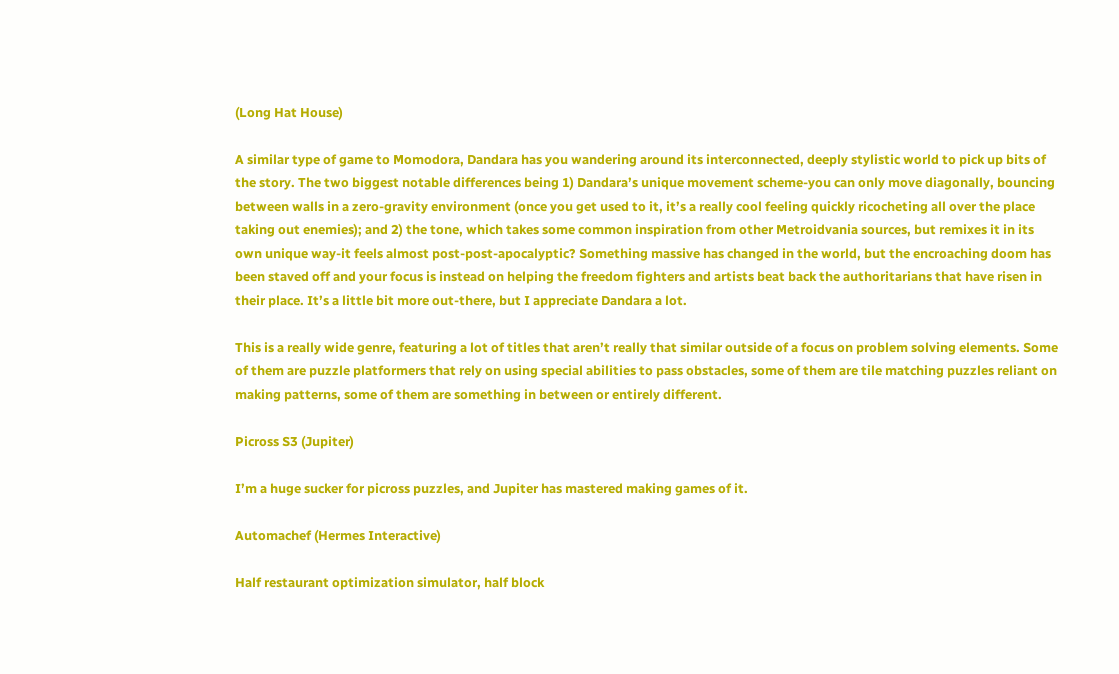(Long Hat House)

A similar type of game to Momodora, Dandara has you wandering around its interconnected, deeply stylistic world to pick up bits of the story. The two biggest notable differences being 1) Dandara’s unique movement scheme-you can only move diagonally, bouncing between walls in a zero-gravity environment (once you get used to it, it’s a really cool feeling quickly ricocheting all over the place taking out enemies); and 2) the tone, which takes some common inspiration from other Metroidvania sources, but remixes it in its own unique way-it feels almost post-post-apocalyptic? Something massive has changed in the world, but the encroaching doom has been staved off and your focus is instead on helping the freedom fighters and artists beat back the authoritarians that have risen in their place. It’s a little bit more out-there, but I appreciate Dandara a lot.

This is a really wide genre, featuring a lot of titles that aren’t really that similar outside of a focus on problem solving elements. Some of them are puzzle platformers that rely on using special abilities to pass obstacles, some of them are tile matching puzzles reliant on making patterns, some of them are something in between or entirely different.

Picross S3 (Jupiter)

I’m a huge sucker for picross puzzles, and Jupiter has mastered making games of it.

Automachef (Hermes Interactive)

Half restaurant optimization simulator, half block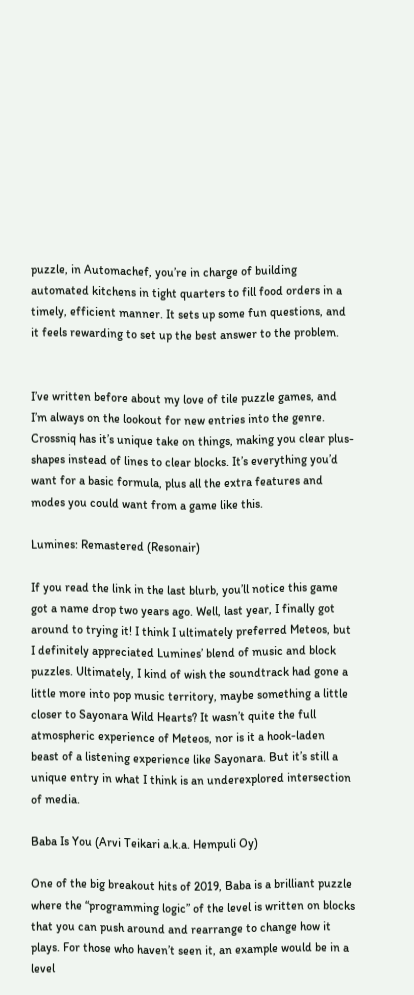puzzle, in Automachef, you’re in charge of building automated kitchens in tight quarters to fill food orders in a timely, efficient manner. It sets up some fun questions, and it feels rewarding to set up the best answer to the problem.


I’ve written before about my love of tile puzzle games, and I’m always on the lookout for new entries into the genre. Crossniq has it’s unique take on things, making you clear plus-shapes instead of lines to clear blocks. It’s everything you’d want for a basic formula, plus all the extra features and modes you could want from a game like this.

Lumines: Remastered (Resonair)

If you read the link in the last blurb, you’ll notice this game got a name drop two years ago. Well, last year, I finally got around to trying it! I think I ultimately preferred Meteos, but I definitely appreciated Lumines’ blend of music and block puzzles. Ultimately, I kind of wish the soundtrack had gone a little more into pop music territory, maybe something a little closer to Sayonara Wild Hearts? It wasn’t quite the full atmospheric experience of Meteos, nor is it a hook-laden beast of a listening experience like Sayonara. But it’s still a unique entry in what I think is an underexplored intersection of media.

Baba Is You (Arvi Teikari a.k.a. Hempuli Oy)

One of the big breakout hits of 2019, Baba is a brilliant puzzle where the “programming logic” of the level is written on blocks that you can push around and rearrange to change how it plays. For those who haven’t seen it, an example would be in a level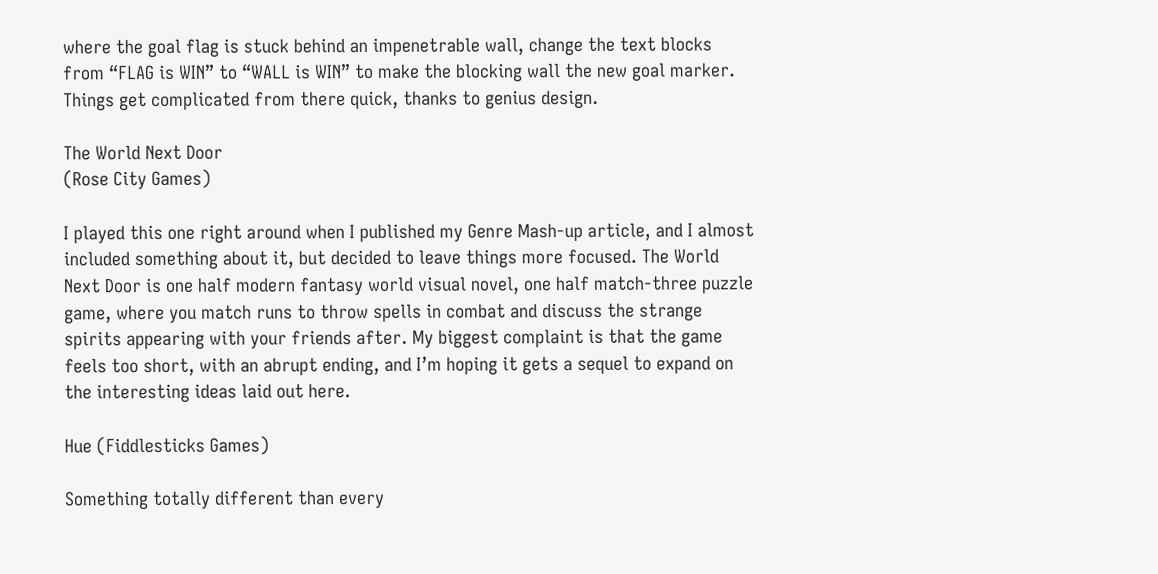where the goal flag is stuck behind an impenetrable wall, change the text blocks from “FLAG is WIN” to “WALL is WIN” to make the blocking wall the new goal marker. Things get complicated from there quick, thanks to genius design.

The World Next Door
(Rose City Games)

I played this one right around when I published my Genre Mash-up article, and I almost included something about it, but decided to leave things more focused. The World Next Door is one half modern fantasy world visual novel, one half match-three puzzle game, where you match runs to throw spells in combat and discuss the strange spirits appearing with your friends after. My biggest complaint is that the game feels too short, with an abrupt ending, and I’m hoping it gets a sequel to expand on the interesting ideas laid out here.

Hue (Fiddlesticks Games)

Something totally different than every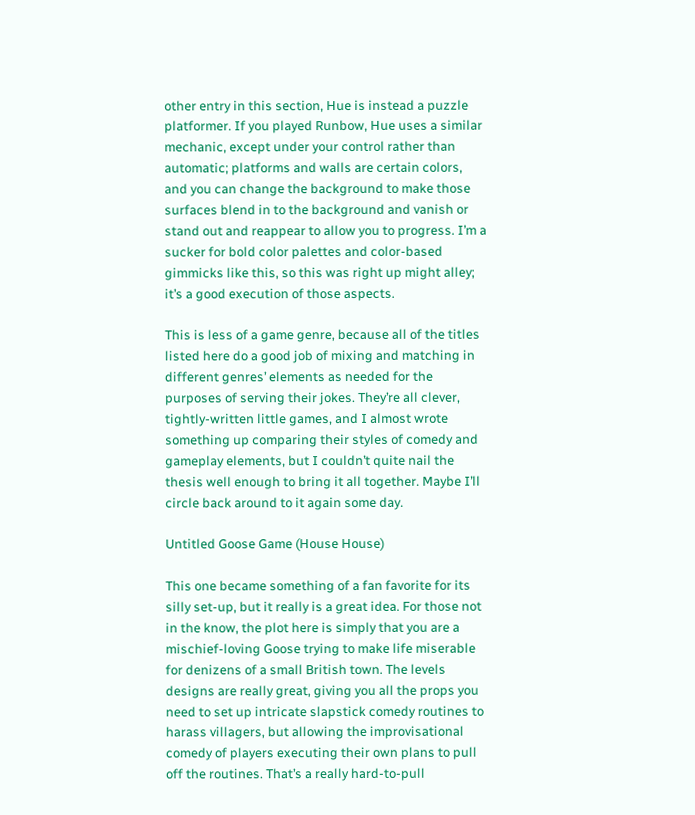other entry in this section, Hue is instead a puzzle platformer. If you played Runbow, Hue uses a similar mechanic, except under your control rather than automatic; platforms and walls are certain colors, and you can change the background to make those surfaces blend in to the background and vanish or stand out and reappear to allow you to progress. I’m a sucker for bold color palettes and color-based gimmicks like this, so this was right up might alley; it’s a good execution of those aspects.

This is less of a game genre, because all of the titles listed here do a good job of mixing and matching in different genres’ elements as needed for the purposes of serving their jokes. They’re all clever, tightly-written little games, and I almost wrote something up comparing their styles of comedy and gameplay elements, but I couldn’t quite nail the thesis well enough to bring it all together. Maybe I’ll circle back around to it again some day.

Untitled Goose Game (House House)

This one became something of a fan favorite for its silly set-up, but it really is a great idea. For those not in the know, the plot here is simply that you are a mischief-loving Goose trying to make life miserable for denizens of a small British town. The levels designs are really great, giving you all the props you need to set up intricate slapstick comedy routines to harass villagers, but allowing the improvisational comedy of players executing their own plans to pull off the routines. That’s a really hard-to-pull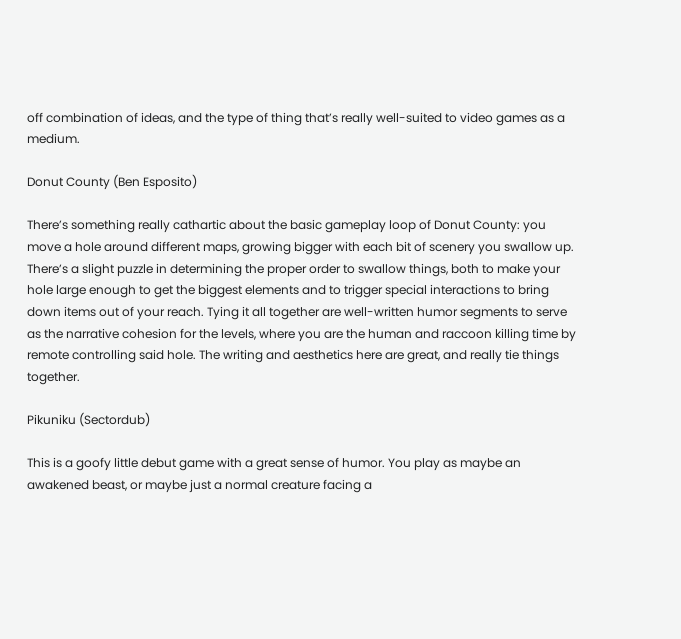off combination of ideas, and the type of thing that’s really well-suited to video games as a medium.

Donut County (Ben Esposito)

There’s something really cathartic about the basic gameplay loop of Donut County: you move a hole around different maps, growing bigger with each bit of scenery you swallow up. There’s a slight puzzle in determining the proper order to swallow things, both to make your hole large enough to get the biggest elements and to trigger special interactions to bring down items out of your reach. Tying it all together are well-written humor segments to serve as the narrative cohesion for the levels, where you are the human and raccoon killing time by remote controlling said hole. The writing and aesthetics here are great, and really tie things together.

Pikuniku (Sectordub)

This is a goofy little debut game with a great sense of humor. You play as maybe an awakened beast, or maybe just a normal creature facing a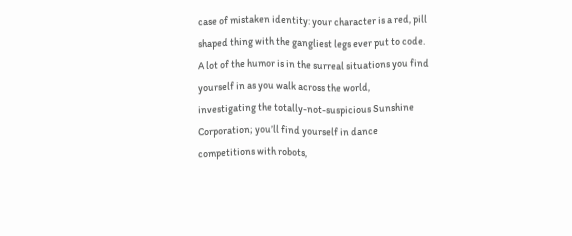case of mistaken identity: your character is a red, pill shaped thing with the gangliest legs ever put to code. A lot of the humor is in the surreal situations you find yourself in as you walk across the world, investigating the totally-not-suspicious Sunshine Corporation; you’ll find yourself in dance competitions with robots,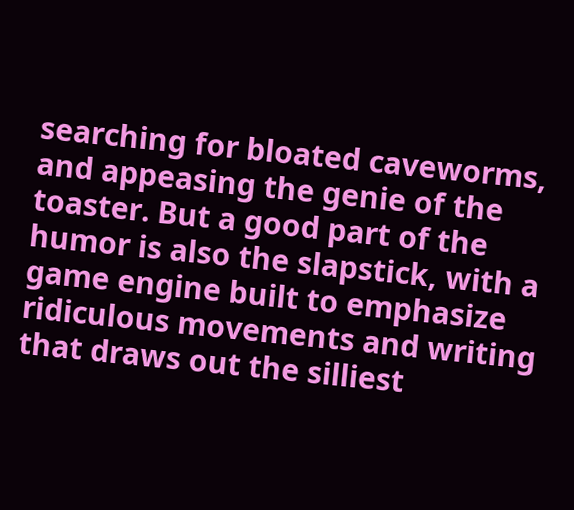searching for bloated caveworms, and appeasing the genie of the toaster. But a good part of the humor is also the slapstick, with a game engine built to emphasize ridiculous movements and writing that draws out the silliest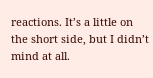reactions. It’s a little on the short side, but I didn’t mind at all.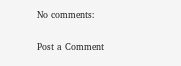No comments:

Post a Comment